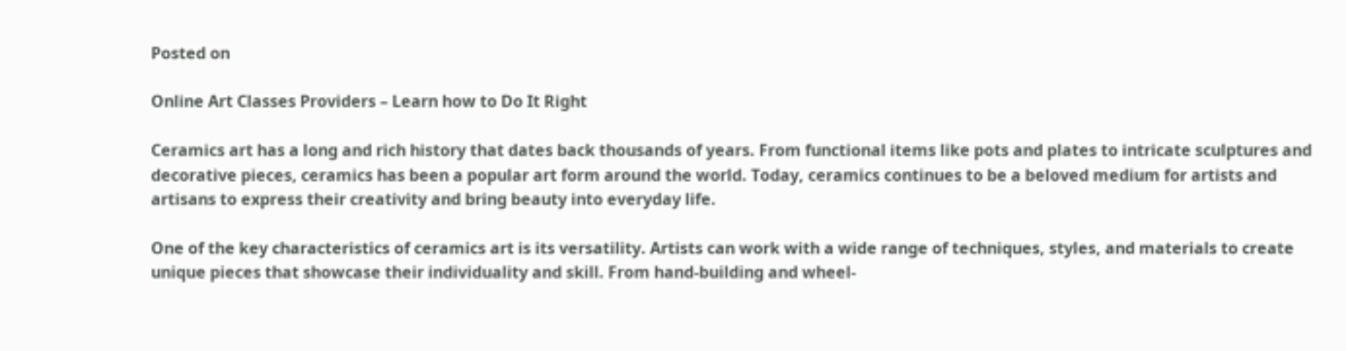Posted on

Online Art Classes Providers – Learn how to Do It Right

Ceramics art has a long and rich history that dates back thousands of years. From functional items like pots and plates to intricate sculptures and decorative pieces, ceramics has been a popular art form around the world. Today, ceramics continues to be a beloved medium for artists and artisans to express their creativity and bring beauty into everyday life.

One of the key characteristics of ceramics art is its versatility. Artists can work with a wide range of techniques, styles, and materials to create unique pieces that showcase their individuality and skill. From hand-building and wheel-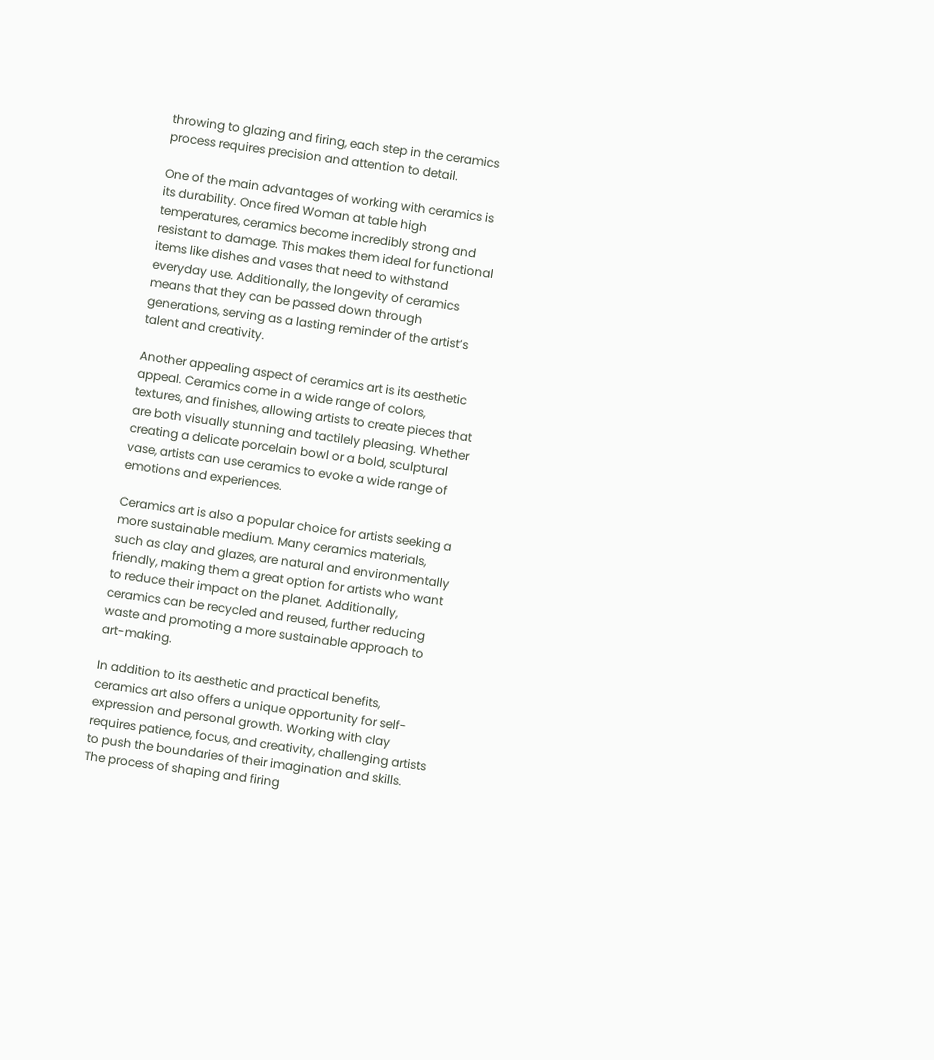throwing to glazing and firing, each step in the ceramics process requires precision and attention to detail.

One of the main advantages of working with ceramics is its durability. Once fired Woman at table high temperatures, ceramics become incredibly strong and resistant to damage. This makes them ideal for functional items like dishes and vases that need to withstand everyday use. Additionally, the longevity of ceramics means that they can be passed down through generations, serving as a lasting reminder of the artist’s talent and creativity.

Another appealing aspect of ceramics art is its aesthetic appeal. Ceramics come in a wide range of colors, textures, and finishes, allowing artists to create pieces that are both visually stunning and tactilely pleasing. Whether creating a delicate porcelain bowl or a bold, sculptural vase, artists can use ceramics to evoke a wide range of emotions and experiences.

Ceramics art is also a popular choice for artists seeking a more sustainable medium. Many ceramics materials, such as clay and glazes, are natural and environmentally friendly, making them a great option for artists who want to reduce their impact on the planet. Additionally, ceramics can be recycled and reused, further reducing waste and promoting a more sustainable approach to art-making.

In addition to its aesthetic and practical benefits, ceramics art also offers a unique opportunity for self-expression and personal growth. Working with clay requires patience, focus, and creativity, challenging artists to push the boundaries of their imagination and skills. The process of shaping and firing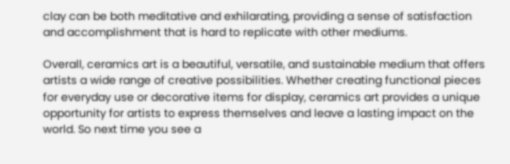clay can be both meditative and exhilarating, providing a sense of satisfaction and accomplishment that is hard to replicate with other mediums.

Overall, ceramics art is a beautiful, versatile, and sustainable medium that offers artists a wide range of creative possibilities. Whether creating functional pieces for everyday use or decorative items for display, ceramics art provides a unique opportunity for artists to express themselves and leave a lasting impact on the world. So next time you see a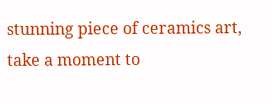stunning piece of ceramics art, take a moment to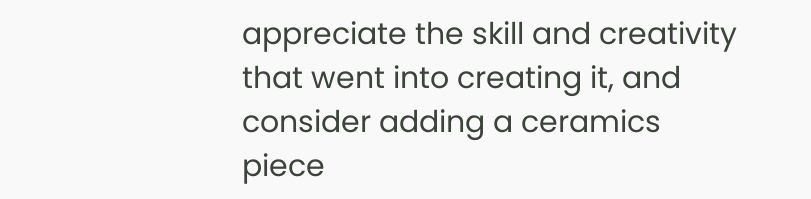appreciate the skill and creativity that went into creating it, and consider adding a ceramics piece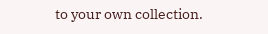to your own collection.